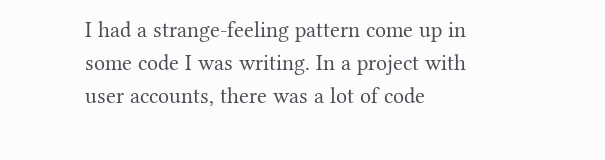I had a strange-feeling pattern come up in some code I was writing. In a project with user accounts, there was a lot of code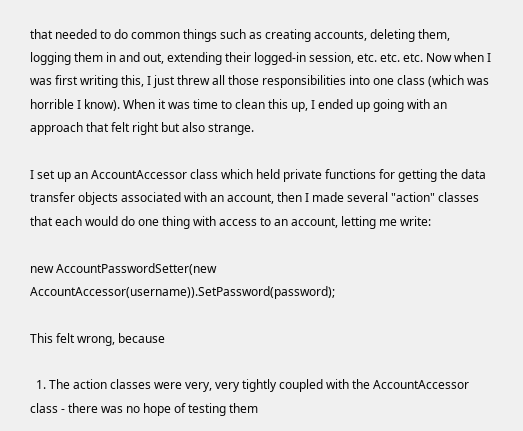that needed to do common things such as creating accounts, deleting them, logging them in and out, extending their logged-in session, etc. etc. etc. Now when I was first writing this, I just threw all those responsibilities into one class (which was horrible I know). When it was time to clean this up, I ended up going with an approach that felt right but also strange.

I set up an AccountAccessor class which held private functions for getting the data transfer objects associated with an account, then I made several "action" classes that each would do one thing with access to an account, letting me write:

new AccountPasswordSetter(new AccountAccessor(username)).SetPassword(password);

This felt wrong, because

  1. The action classes were very, very tightly coupled with the AccountAccessor class - there was no hope of testing them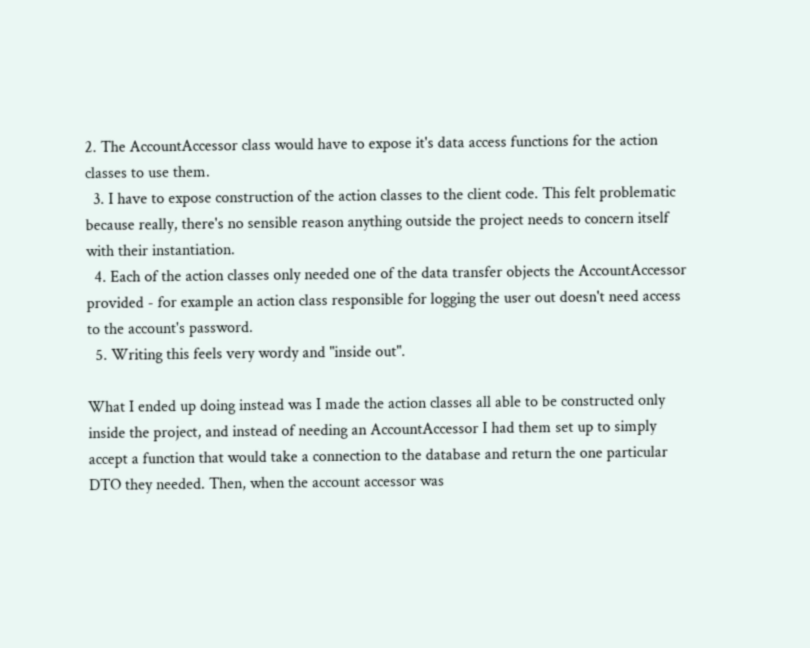2. The AccountAccessor class would have to expose it's data access functions for the action classes to use them.
  3. I have to expose construction of the action classes to the client code. This felt problematic because really, there's no sensible reason anything outside the project needs to concern itself with their instantiation.
  4. Each of the action classes only needed one of the data transfer objects the AccountAccessor provided - for example an action class responsible for logging the user out doesn't need access to the account's password.
  5. Writing this feels very wordy and "inside out".

What I ended up doing instead was I made the action classes all able to be constructed only inside the project, and instead of needing an AccountAccessor I had them set up to simply accept a function that would take a connection to the database and return the one particular DTO they needed. Then, when the account accessor was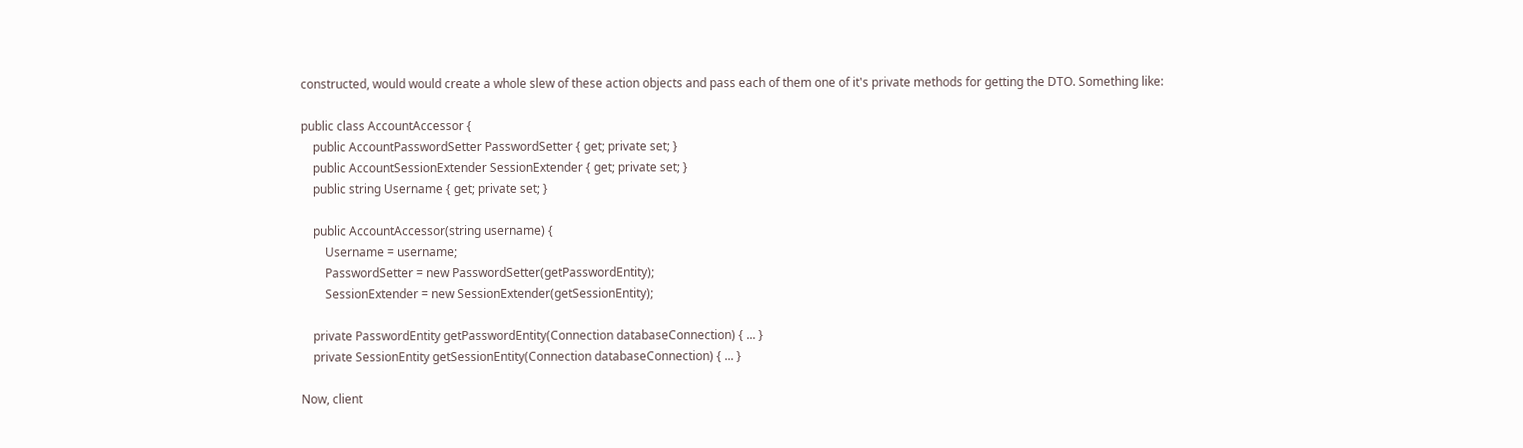constructed, would would create a whole slew of these action objects and pass each of them one of it's private methods for getting the DTO. Something like:

public class AccountAccessor {
    public AccountPasswordSetter PasswordSetter { get; private set; }
    public AccountSessionExtender SessionExtender { get; private set; }
    public string Username { get; private set; }

    public AccountAccessor(string username) {
        Username = username;
        PasswordSetter = new PasswordSetter(getPasswordEntity);
        SessionExtender = new SessionExtender(getSessionEntity);

    private PasswordEntity getPasswordEntity(Connection databaseConnection) { ... }
    private SessionEntity getSessionEntity(Connection databaseConnection) { ... }

Now, client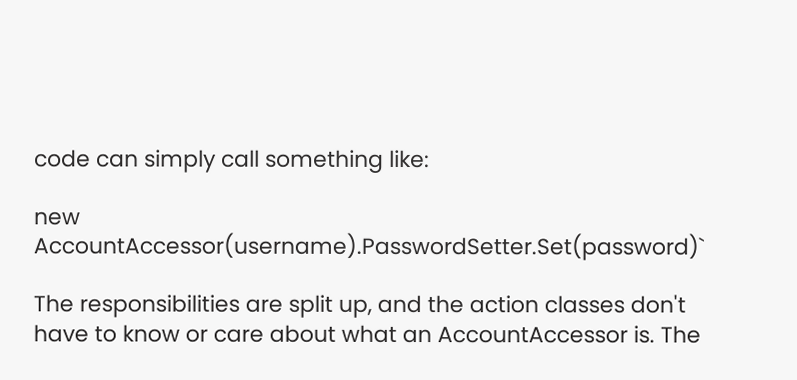code can simply call something like:

new AccountAccessor(username).PasswordSetter.Set(password)`

The responsibilities are split up, and the action classes don't have to know or care about what an AccountAccessor is. The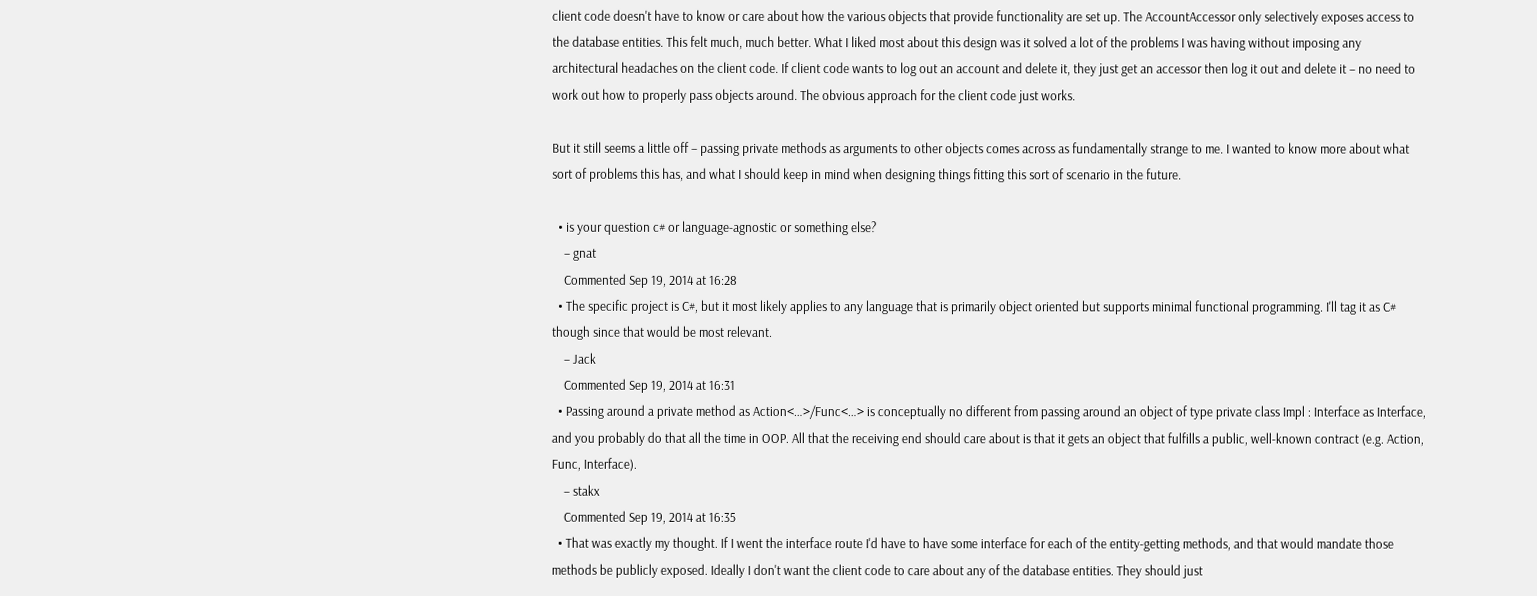client code doesn't have to know or care about how the various objects that provide functionality are set up. The AccountAccessor only selectively exposes access to the database entities. This felt much, much better. What I liked most about this design was it solved a lot of the problems I was having without imposing any architectural headaches on the client code. If client code wants to log out an account and delete it, they just get an accessor then log it out and delete it – no need to work out how to properly pass objects around. The obvious approach for the client code just works.

But it still seems a little off – passing private methods as arguments to other objects comes across as fundamentally strange to me. I wanted to know more about what sort of problems this has, and what I should keep in mind when designing things fitting this sort of scenario in the future.

  • is your question c# or language-agnostic or something else?
    – gnat
    Commented Sep 19, 2014 at 16:28
  • The specific project is C#, but it most likely applies to any language that is primarily object oriented but supports minimal functional programming. I'll tag it as C# though since that would be most relevant.
    – Jack
    Commented Sep 19, 2014 at 16:31
  • Passing around a private method as Action<…>/Func<…> is conceptually no different from passing around an object of type private class Impl : Interface as Interface, and you probably do that all the time in OOP. All that the receiving end should care about is that it gets an object that fulfills a public, well-known contract (e.g. Action, Func, Interface).
    – stakx
    Commented Sep 19, 2014 at 16:35
  • That was exactly my thought. If I went the interface route I'd have to have some interface for each of the entity-getting methods, and that would mandate those methods be publicly exposed. Ideally I don't want the client code to care about any of the database entities. They should just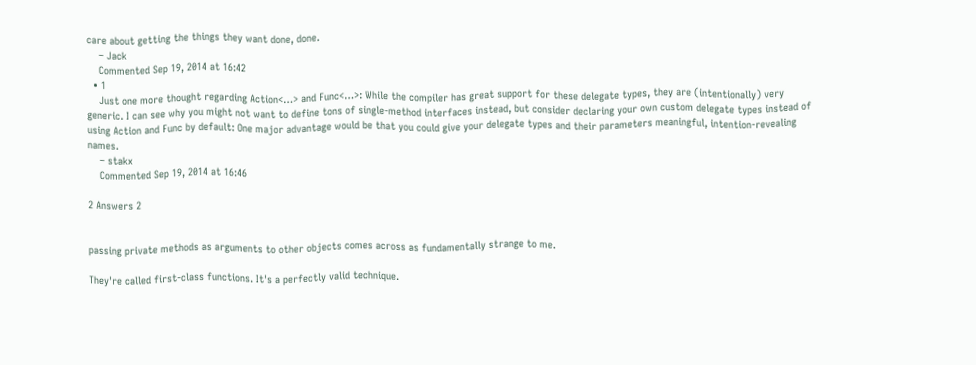care about getting the things they want done, done.
    – Jack
    Commented Sep 19, 2014 at 16:42
  • 1
    Just one more thought regarding Action<…> and Func<…>: While the compiler has great support for these delegate types, they are (intentionally) very generic. I can see why you might not want to define tons of single-method interfaces instead, but consider declaring your own custom delegate types instead of using Action and Func by default: One major advantage would be that you could give your delegate types and their parameters meaningful, intention-revealing names.
    – stakx
    Commented Sep 19, 2014 at 16:46

2 Answers 2


passing private methods as arguments to other objects comes across as fundamentally strange to me.

They're called first-class functions. It's a perfectly valid technique.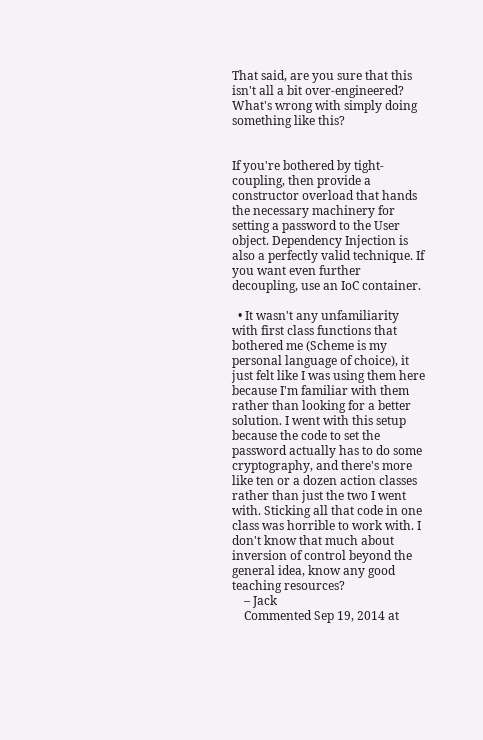That said, are you sure that this isn't all a bit over-engineered? What's wrong with simply doing something like this?


If you're bothered by tight-coupling, then provide a constructor overload that hands the necessary machinery for setting a password to the User object. Dependency Injection is also a perfectly valid technique. If you want even further decoupling, use an IoC container.

  • It wasn't any unfamiliarity with first class functions that bothered me (Scheme is my personal language of choice), it just felt like I was using them here because I'm familiar with them rather than looking for a better solution. I went with this setup because the code to set the password actually has to do some cryptography, and there's more like ten or a dozen action classes rather than just the two I went with. Sticking all that code in one class was horrible to work with. I don't know that much about inversion of control beyond the general idea, know any good teaching resources?
    – Jack
    Commented Sep 19, 2014 at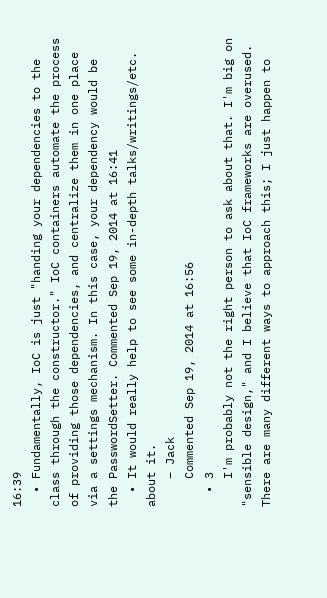16:39
  • Fundamentally, IoC is just "handing your dependencies to the class through the constructor." IoC containers automate the process of providing those dependencies, and centralize them in one place via a settings mechanism. In this case, your dependency would be the PasswordSetter. Commented Sep 19, 2014 at 16:41
  • It would really help to see some in-depth talks/writings/etc. about it.
    – Jack
    Commented Sep 19, 2014 at 16:56
  • 3
    I'm probably not the right person to ask about that. I'm big on "sensible design," and I believe that IoC frameworks are overused. There are many different ways to approach this; I just happen to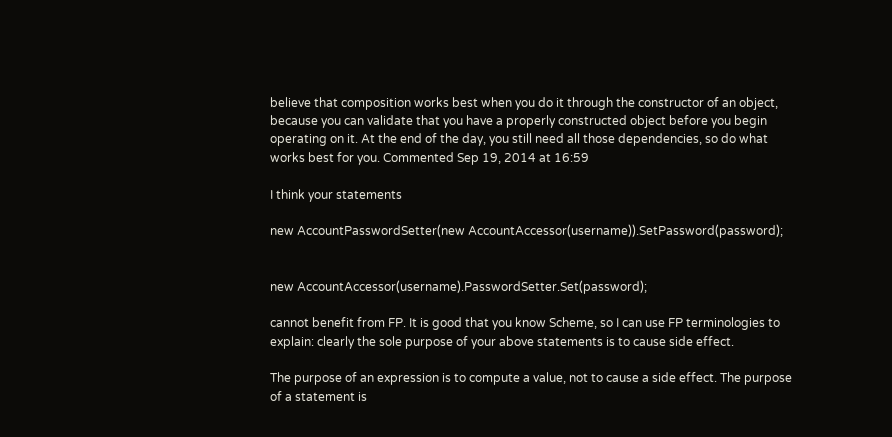believe that composition works best when you do it through the constructor of an object, because you can validate that you have a properly constructed object before you begin operating on it. At the end of the day, you still need all those dependencies, so do what works best for you. Commented Sep 19, 2014 at 16:59

I think your statements

new AccountPasswordSetter(new AccountAccessor(username)).SetPassword(password);


new AccountAccessor(username).PasswordSetter.Set(password);

cannot benefit from FP. It is good that you know Scheme, so I can use FP terminologies to explain: clearly the sole purpose of your above statements is to cause side effect.

The purpose of an expression is to compute a value, not to cause a side effect. The purpose of a statement is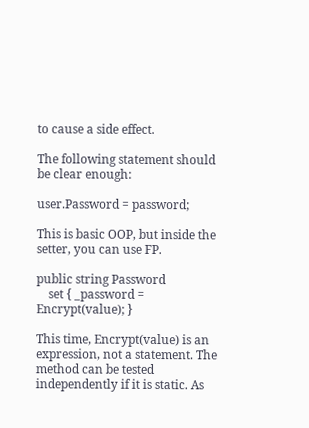to cause a side effect.

The following statement should be clear enough:

user.Password = password;

This is basic OOP, but inside the setter, you can use FP.

public string Password
    set { _password = Encrypt(value); }

This time, Encrypt(value) is an expression, not a statement. The method can be tested independently if it is static. As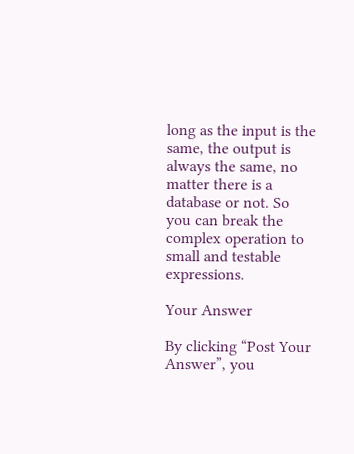long as the input is the same, the output is always the same, no matter there is a database or not. So you can break the complex operation to small and testable expressions.

Your Answer

By clicking “Post Your Answer”, you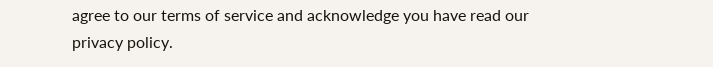agree to our terms of service and acknowledge you have read our privacy policy.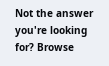Not the answer you're looking for? Browse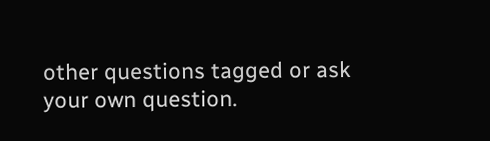other questions tagged or ask your own question.